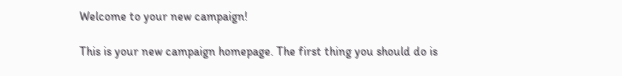Welcome to your new campaign!

This is your new campaign homepage. The first thing you should do is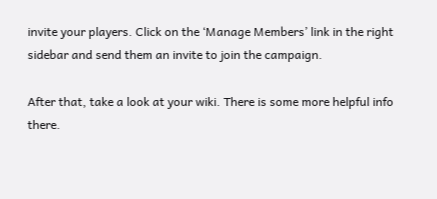invite your players. Click on the ‘Manage Members’ link in the right sidebar and send them an invite to join the campaign.

After that, take a look at your wiki. There is some more helpful info there.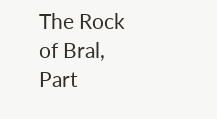The Rock of Bral, Part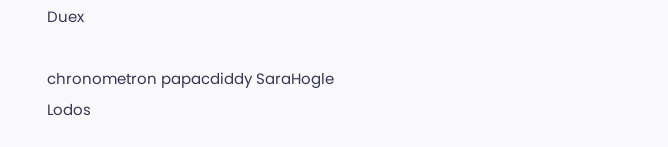Duex

chronometron papacdiddy SaraHogle Lodos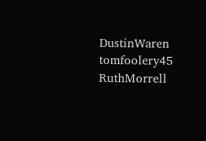DustinWaren tomfoolery45 RuthMorrell